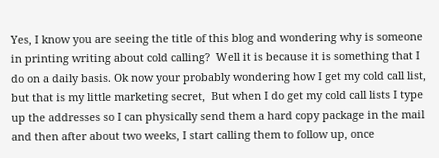Yes, I know you are seeing the title of this blog and wondering why is someone in printing writing about cold calling?  Well it is because it is something that I do on a daily basis. Ok now your probably wondering how I get my cold call list, but that is my little marketing secret,  But when I do get my cold call lists I type up the addresses so I can physically send them a hard copy package in the mail and then after about two weeks, I start calling them to follow up, once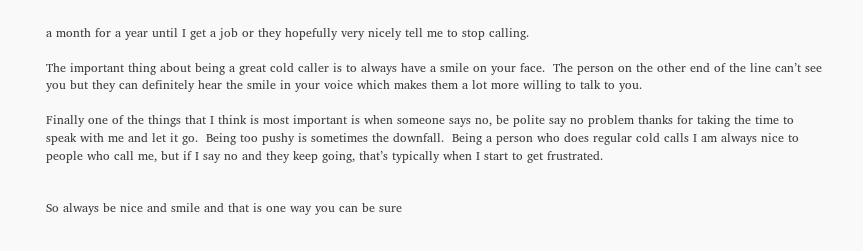a month for a year until I get a job or they hopefully very nicely tell me to stop calling.

The important thing about being a great cold caller is to always have a smile on your face.  The person on the other end of the line can’t see you but they can definitely hear the smile in your voice which makes them a lot more willing to talk to you.

Finally one of the things that I think is most important is when someone says no, be polite say no problem thanks for taking the time to speak with me and let it go.  Being too pushy is sometimes the downfall.  Being a person who does regular cold calls I am always nice to people who call me, but if I say no and they keep going, that’s typically when I start to get frustrated.


So always be nice and smile and that is one way you can be sure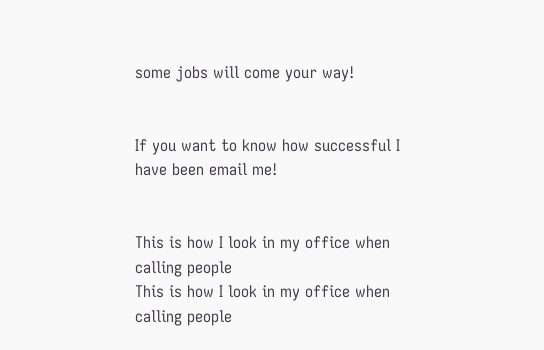some jobs will come your way!


If you want to know how successful I have been email me!


This is how I look in my office when calling people
This is how I look in my office when calling people